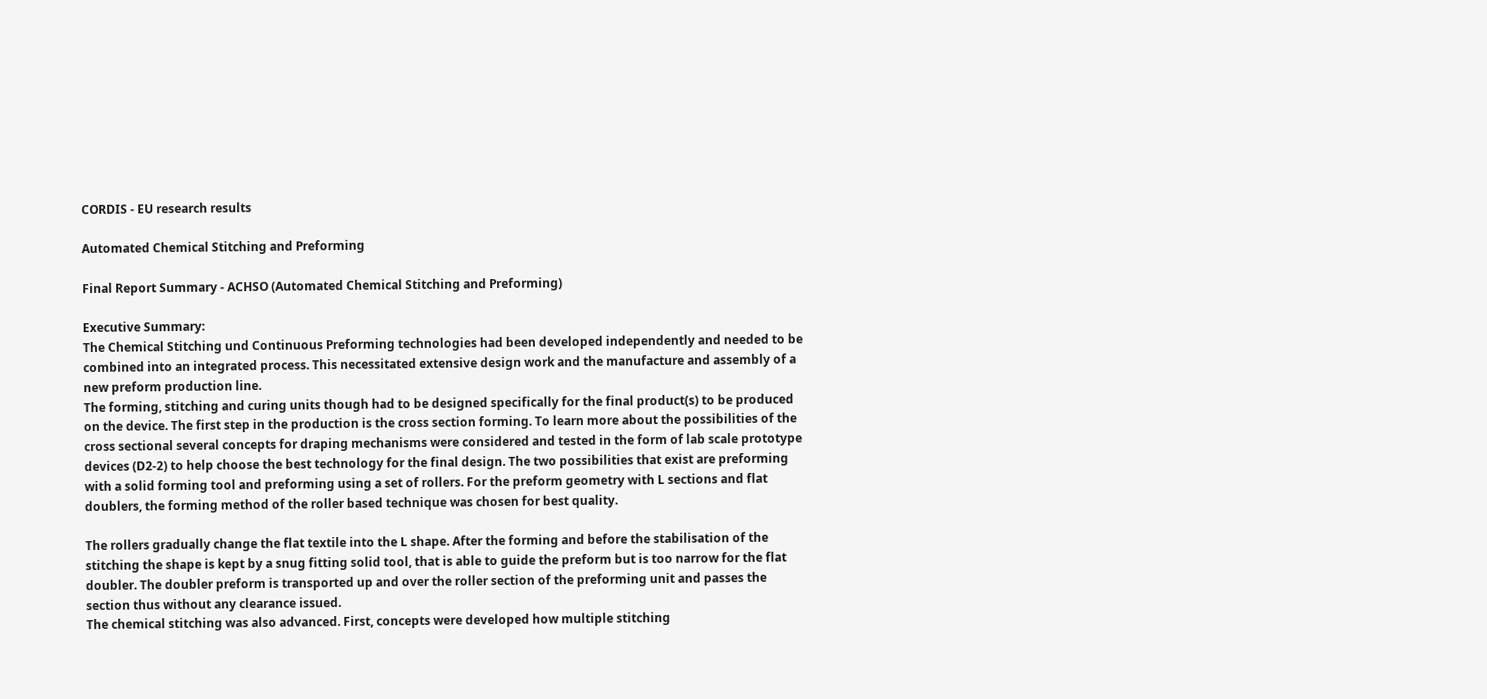CORDIS - EU research results

Automated Chemical Stitching and Preforming

Final Report Summary - ACHSO (Automated Chemical Stitching and Preforming)

Executive Summary:
The Chemical Stitching und Continuous Preforming technologies had been developed independently and needed to be combined into an integrated process. This necessitated extensive design work and the manufacture and assembly of a new preform production line.
The forming, stitching and curing units though had to be designed specifically for the final product(s) to be produced on the device. The first step in the production is the cross section forming. To learn more about the possibilities of the cross sectional several concepts for draping mechanisms were considered and tested in the form of lab scale prototype devices (D2-2) to help choose the best technology for the final design. The two possibilities that exist are preforming with a solid forming tool and preforming using a set of rollers. For the preform geometry with L sections and flat doublers, the forming method of the roller based technique was chosen for best quality.

The rollers gradually change the flat textile into the L shape. After the forming and before the stabilisation of the stitching the shape is kept by a snug fitting solid tool, that is able to guide the preform but is too narrow for the flat doubler. The doubler preform is transported up and over the roller section of the preforming unit and passes the section thus without any clearance issued.
The chemical stitching was also advanced. First, concepts were developed how multiple stitching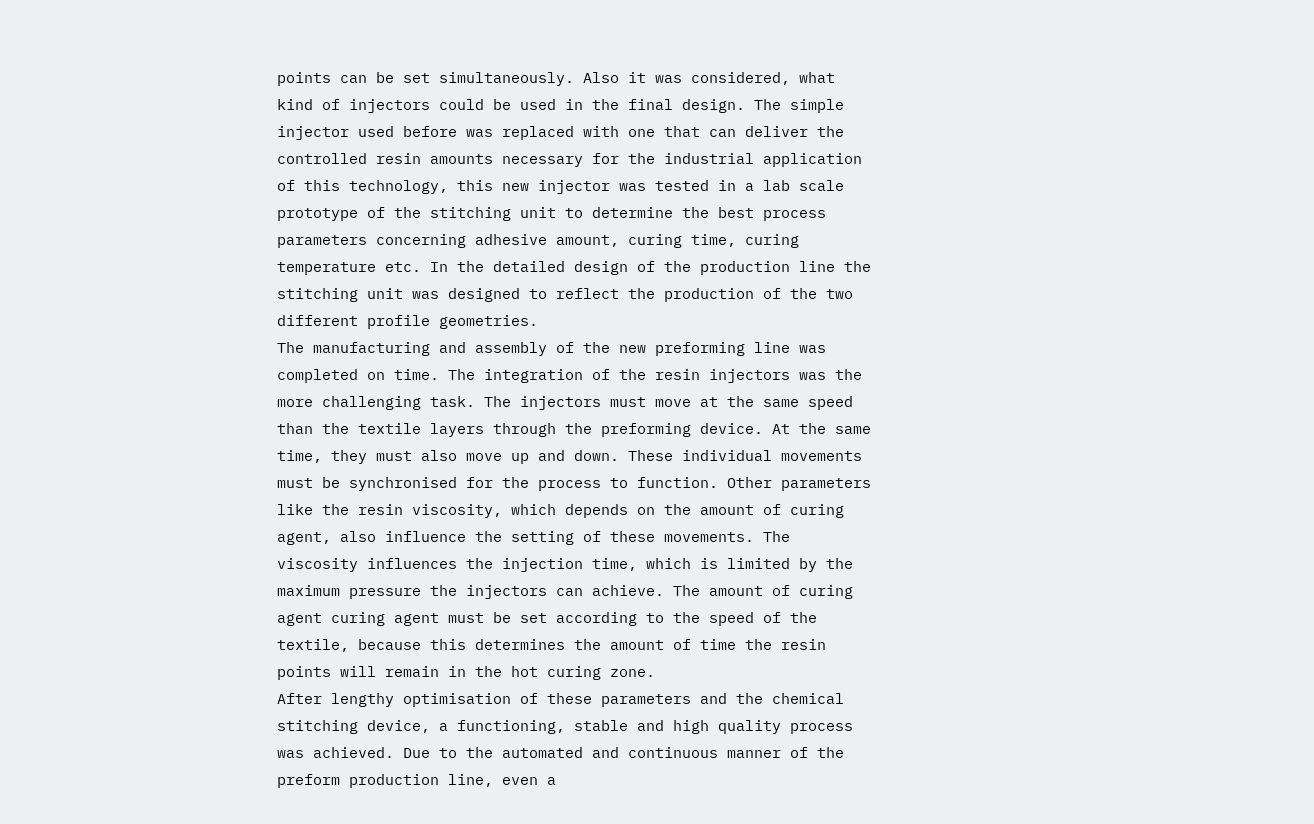points can be set simultaneously. Also it was considered, what kind of injectors could be used in the final design. The simple injector used before was replaced with one that can deliver the controlled resin amounts necessary for the industrial application of this technology, this new injector was tested in a lab scale prototype of the stitching unit to determine the best process parameters concerning adhesive amount, curing time, curing temperature etc. In the detailed design of the production line the stitching unit was designed to reflect the production of the two different profile geometries.
The manufacturing and assembly of the new preforming line was completed on time. The integration of the resin injectors was the more challenging task. The injectors must move at the same speed than the textile layers through the preforming device. At the same time, they must also move up and down. These individual movements must be synchronised for the process to function. Other parameters like the resin viscosity, which depends on the amount of curing agent, also influence the setting of these movements. The viscosity influences the injection time, which is limited by the maximum pressure the injectors can achieve. The amount of curing agent curing agent must be set according to the speed of the textile, because this determines the amount of time the resin points will remain in the hot curing zone.
After lengthy optimisation of these parameters and the chemical stitching device, a functioning, stable and high quality process was achieved. Due to the automated and continuous manner of the preform production line, even a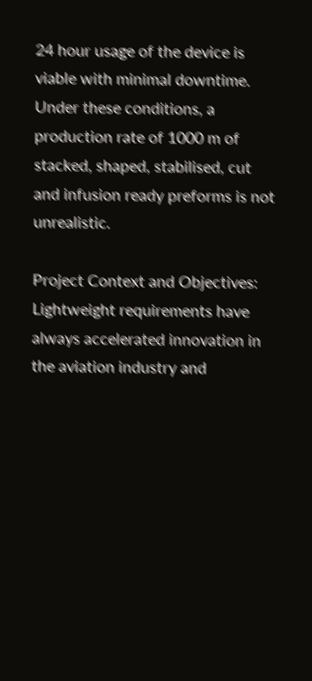24 hour usage of the device is viable with minimal downtime. Under these conditions, a production rate of 1000 m of stacked, shaped, stabilised, cut and infusion ready preforms is not unrealistic.

Project Context and Objectives:
Lightweight requirements have always accelerated innovation in the aviation industry and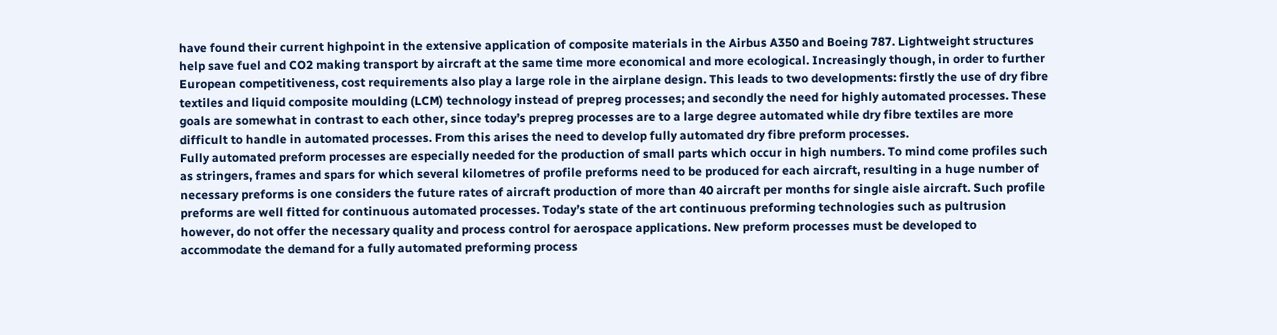have found their current highpoint in the extensive application of composite materials in the Airbus A350 and Boeing 787. Lightweight structures help save fuel and CO2 making transport by aircraft at the same time more economical and more ecological. Increasingly though, in order to further European competitiveness, cost requirements also play a large role in the airplane design. This leads to two developments: firstly the use of dry fibre textiles and liquid composite moulding (LCM) technology instead of prepreg processes; and secondly the need for highly automated processes. These goals are somewhat in contrast to each other, since today’s prepreg processes are to a large degree automated while dry fibre textiles are more difficult to handle in automated processes. From this arises the need to develop fully automated dry fibre preform processes.
Fully automated preform processes are especially needed for the production of small parts which occur in high numbers. To mind come profiles such as stringers, frames and spars for which several kilometres of profile preforms need to be produced for each aircraft, resulting in a huge number of necessary preforms is one considers the future rates of aircraft production of more than 40 aircraft per months for single aisle aircraft. Such profile preforms are well fitted for continuous automated processes. Today’s state of the art continuous preforming technologies such as pultrusion however, do not offer the necessary quality and process control for aerospace applications. New preform processes must be developed to accommodate the demand for a fully automated preforming process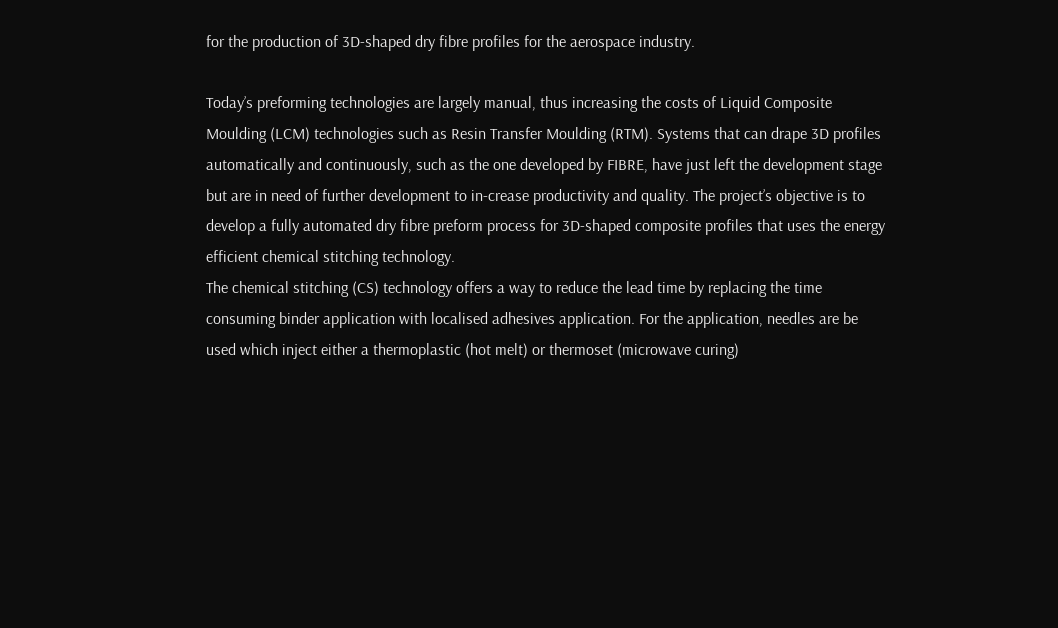for the production of 3D-shaped dry fibre profiles for the aerospace industry.

Today’s preforming technologies are largely manual, thus increasing the costs of Liquid Composite Moulding (LCM) technologies such as Resin Transfer Moulding (RTM). Systems that can drape 3D profiles automatically and continuously, such as the one developed by FIBRE, have just left the development stage but are in need of further development to in-crease productivity and quality. The project’s objective is to develop a fully automated dry fibre preform process for 3D-shaped composite profiles that uses the energy efficient chemical stitching technology.
The chemical stitching (CS) technology offers a way to reduce the lead time by replacing the time consuming binder application with localised adhesives application. For the application, needles are be used which inject either a thermoplastic (hot melt) or thermoset (microwave curing)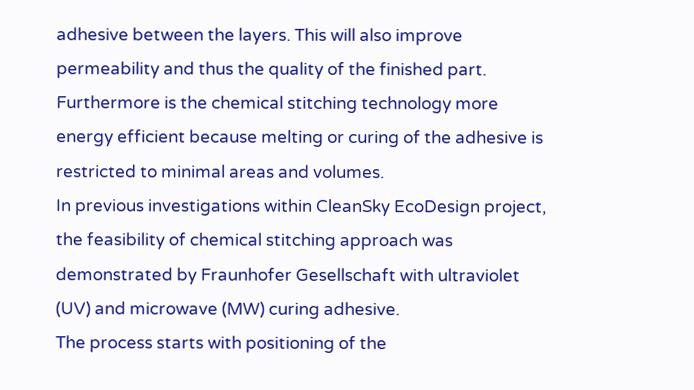adhesive between the layers. This will also improve permeability and thus the quality of the finished part. Furthermore is the chemical stitching technology more energy efficient because melting or curing of the adhesive is restricted to minimal areas and volumes.
In previous investigations within CleanSky EcoDesign project, the feasibility of chemical stitching approach was demonstrated by Fraunhofer Gesellschaft with ultraviolet (UV) and microwave (MW) curing adhesive.
The process starts with positioning of the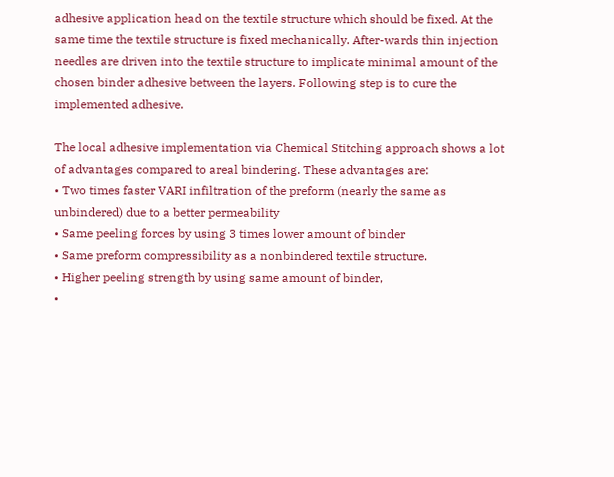adhesive application head on the textile structure which should be fixed. At the same time the textile structure is fixed mechanically. After-wards thin injection needles are driven into the textile structure to implicate minimal amount of the chosen binder adhesive between the layers. Following step is to cure the implemented adhesive.

The local adhesive implementation via Chemical Stitching approach shows a lot of advantages compared to areal bindering. These advantages are:
• Two times faster VARI infiltration of the preform (nearly the same as unbindered) due to a better permeability
• Same peeling forces by using 3 times lower amount of binder
• Same preform compressibility as a nonbindered textile structure.
• Higher peeling strength by using same amount of binder,
•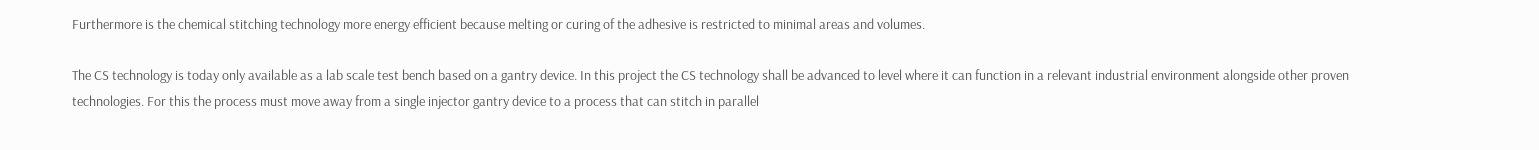Furthermore is the chemical stitching technology more energy efficient because melting or curing of the adhesive is restricted to minimal areas and volumes.

The CS technology is today only available as a lab scale test bench based on a gantry device. In this project the CS technology shall be advanced to level where it can function in a relevant industrial environment alongside other proven technologies. For this the process must move away from a single injector gantry device to a process that can stitch in parallel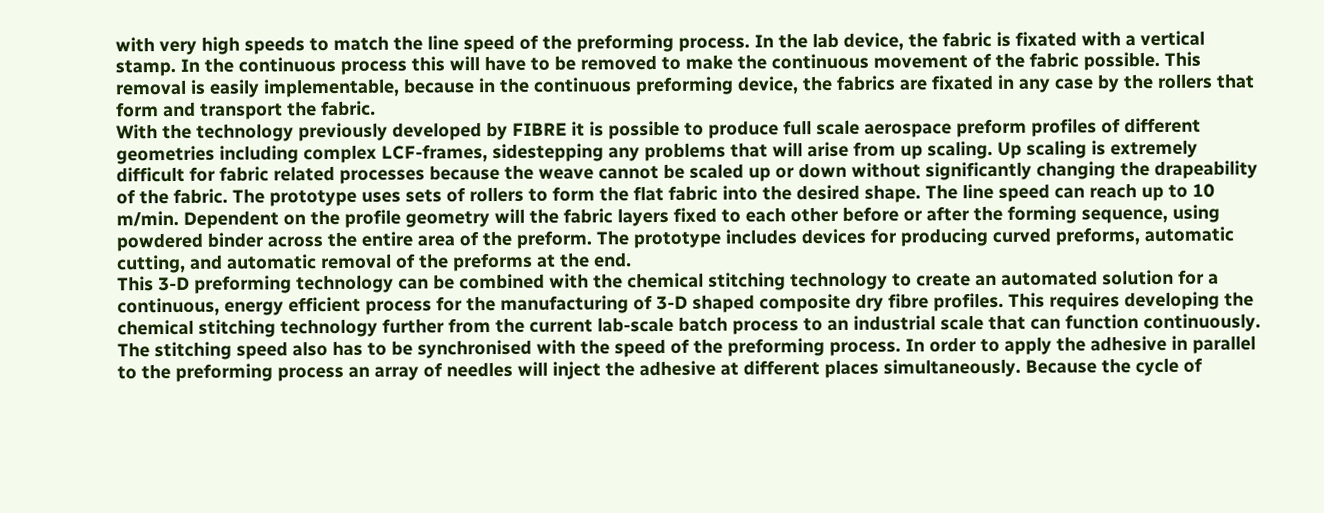with very high speeds to match the line speed of the preforming process. In the lab device, the fabric is fixated with a vertical stamp. In the continuous process this will have to be removed to make the continuous movement of the fabric possible. This removal is easily implementable, because in the continuous preforming device, the fabrics are fixated in any case by the rollers that form and transport the fabric.
With the technology previously developed by FIBRE it is possible to produce full scale aerospace preform profiles of different geometries including complex LCF-frames, sidestepping any problems that will arise from up scaling. Up scaling is extremely difficult for fabric related processes because the weave cannot be scaled up or down without significantly changing the drapeability of the fabric. The prototype uses sets of rollers to form the flat fabric into the desired shape. The line speed can reach up to 10 m/min. Dependent on the profile geometry will the fabric layers fixed to each other before or after the forming sequence, using powdered binder across the entire area of the preform. The prototype includes devices for producing curved preforms, automatic cutting, and automatic removal of the preforms at the end.
This 3-D preforming technology can be combined with the chemical stitching technology to create an automated solution for a continuous, energy efficient process for the manufacturing of 3-D shaped composite dry fibre profiles. This requires developing the chemical stitching technology further from the current lab-scale batch process to an industrial scale that can function continuously. The stitching speed also has to be synchronised with the speed of the preforming process. In order to apply the adhesive in parallel to the preforming process an array of needles will inject the adhesive at different places simultaneously. Because the cycle of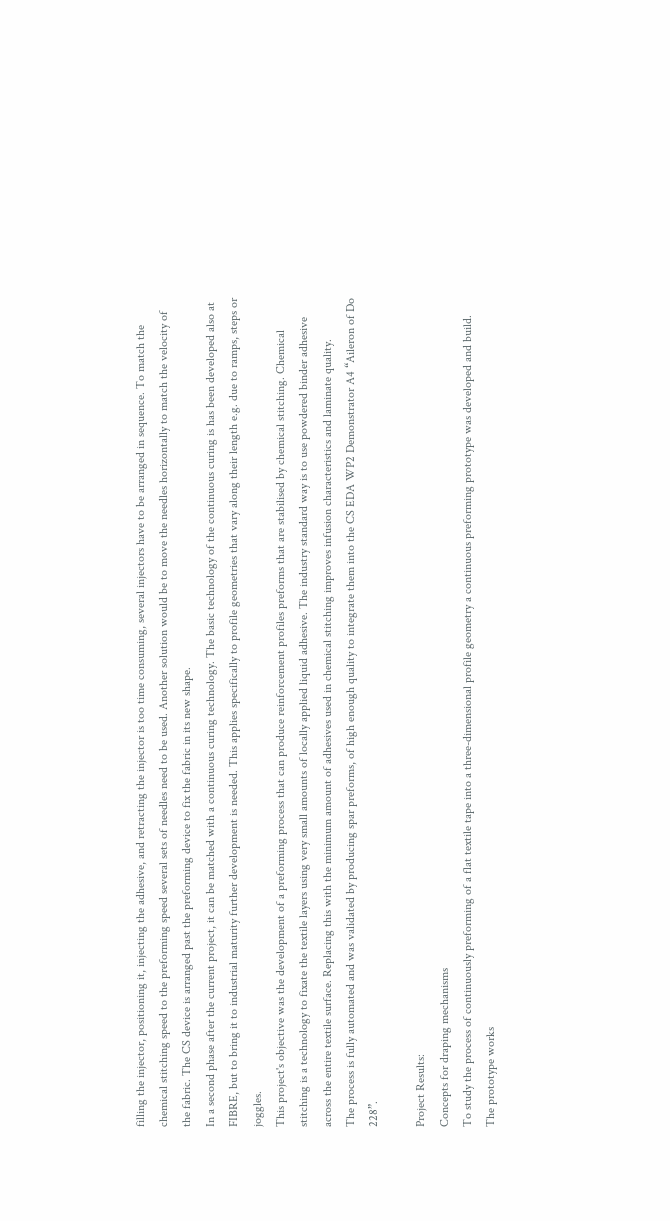filling the injector, positioning it, injecting the adhesive, and retracting the injector is too time consuming, several injectors have to be arranged in sequence. To match the chemical stitching speed to the preforming speed several sets of needles need to be used. Another solution would be to move the needles horizontally to match the velocity of the fabric. The CS device is arranged past the preforming device to fix the fabric in its new shape.
In a second phase after the current project, it can be matched with a continuous curing technology. The basic technology of the continuous curing is has been developed also at FIBRE, but to bring it to industrial maturity further development is needed. This applies specifically to profile geometries that vary along their length e.g. due to ramps, steps or joggles.
This project's objective was the development of a preforming process that can produce reinforcement profiles preforms that are stabilised by chemical stitching. Chemical stitching is a technology to fixate the textile layers using very small amounts of locally applied liquid adhesive. The industry standard way is to use powdered binder adhesive across the entire textile surface. Replacing this with the minimum amount of adhesives used in chemical stitching improves infusion characteristics and laminate quality.
The process is fully automated and was validated by producing spar preforms, of high enough quality to integrate them into the CS EDA WP2 Demonstrator A4 “Aileron of Do 228”.

Project Results:
Concepts for draping mechanisms
To study the process of continuously preforming of a flat textile tape into a three-dimensional profile geometry a continuous preforming prototype was developed and build. The prototype works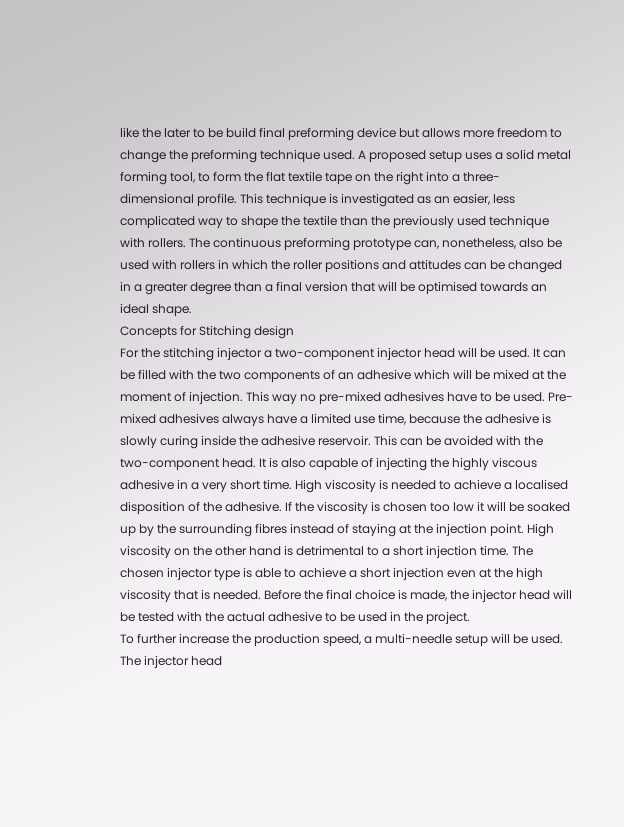like the later to be build final preforming device but allows more freedom to change the preforming technique used. A proposed setup uses a solid metal forming tool, to form the flat textile tape on the right into a three-dimensional profile. This technique is investigated as an easier, less complicated way to shape the textile than the previously used technique with rollers. The continuous preforming prototype can, nonetheless, also be used with rollers in which the roller positions and attitudes can be changed in a greater degree than a final version that will be optimised towards an ideal shape.
Concepts for Stitching design
For the stitching injector a two-component injector head will be used. It can be filled with the two components of an adhesive which will be mixed at the moment of injection. This way no pre-mixed adhesives have to be used. Pre-mixed adhesives always have a limited use time, because the adhesive is slowly curing inside the adhesive reservoir. This can be avoided with the two-component head. It is also capable of injecting the highly viscous adhesive in a very short time. High viscosity is needed to achieve a localised disposition of the adhesive. If the viscosity is chosen too low it will be soaked up by the surrounding fibres instead of staying at the injection point. High viscosity on the other hand is detrimental to a short injection time. The chosen injector type is able to achieve a short injection even at the high viscosity that is needed. Before the final choice is made, the injector head will be tested with the actual adhesive to be used in the project.
To further increase the production speed, a multi-needle setup will be used. The injector head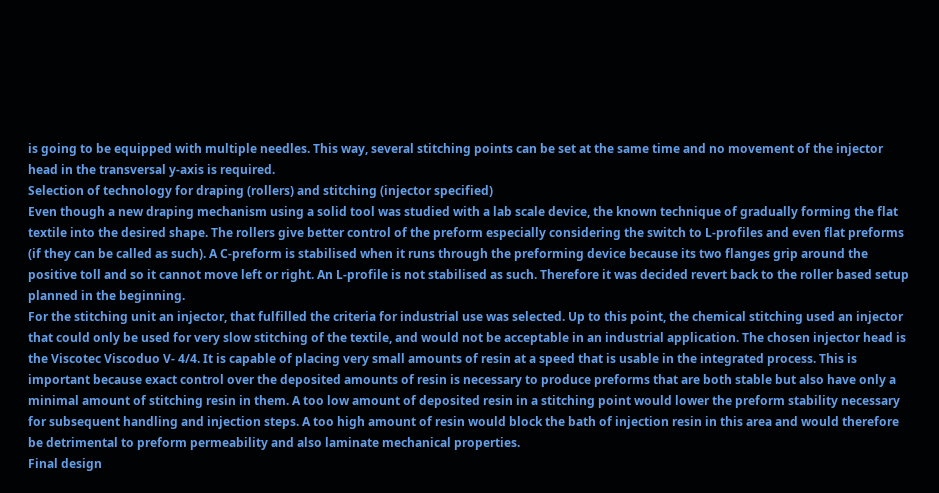is going to be equipped with multiple needles. This way, several stitching points can be set at the same time and no movement of the injector head in the transversal y-axis is required.
Selection of technology for draping (rollers) and stitching (injector specified)
Even though a new draping mechanism using a solid tool was studied with a lab scale device, the known technique of gradually forming the flat textile into the desired shape. The rollers give better control of the preform especially considering the switch to L-profiles and even flat preforms (if they can be called as such). A C-preform is stabilised when it runs through the preforming device because its two flanges grip around the positive toll and so it cannot move left or right. An L-profile is not stabilised as such. Therefore it was decided revert back to the roller based setup planned in the beginning.
For the stitching unit an injector, that fulfilled the criteria for industrial use was selected. Up to this point, the chemical stitching used an injector that could only be used for very slow stitching of the textile, and would not be acceptable in an industrial application. The chosen injector head is the Viscotec Viscoduo V- 4/4. It is capable of placing very small amounts of resin at a speed that is usable in the integrated process. This is important because exact control over the deposited amounts of resin is necessary to produce preforms that are both stable but also have only a minimal amount of stitching resin in them. A too low amount of deposited resin in a stitching point would lower the preform stability necessary for subsequent handling and injection steps. A too high amount of resin would block the bath of injection resin in this area and would therefore be detrimental to preform permeability and also laminate mechanical properties.
Final design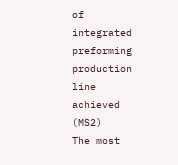of integrated preforming production line achieved (MS2)
The most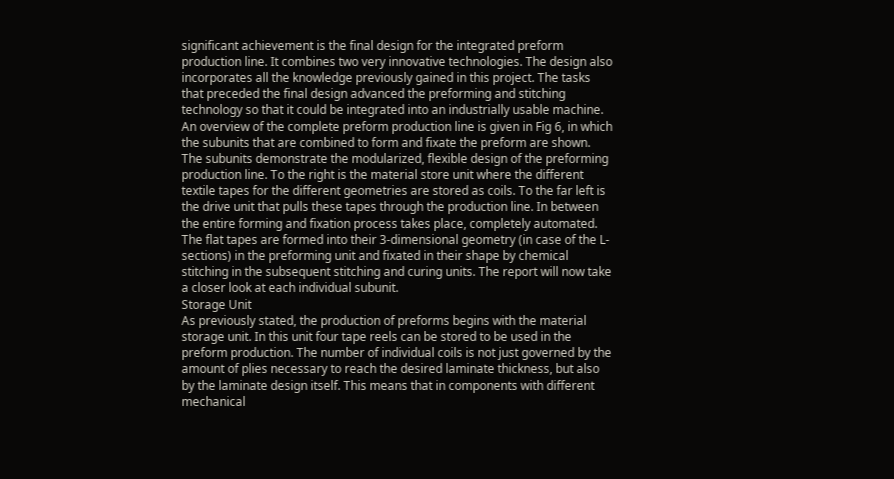significant achievement is the final design for the integrated preform production line. It combines two very innovative technologies. The design also incorporates all the knowledge previously gained in this project. The tasks that preceded the final design advanced the preforming and stitching technology so that it could be integrated into an industrially usable machine.
An overview of the complete preform production line is given in Fig 6, in which the subunits that are combined to form and fixate the preform are shown. The subunits demonstrate the modularized, flexible design of the preforming production line. To the right is the material store unit where the different textile tapes for the different geometries are stored as coils. To the far left is the drive unit that pulls these tapes through the production line. In between the entire forming and fixation process takes place, completely automated. The flat tapes are formed into their 3-dimensional geometry (in case of the L-sections) in the preforming unit and fixated in their shape by chemical stitching in the subsequent stitching and curing units. The report will now take a closer look at each individual subunit.
Storage Unit
As previously stated, the production of preforms begins with the material storage unit. In this unit four tape reels can be stored to be used in the preform production. The number of individual coils is not just governed by the amount of plies necessary to reach the desired laminate thickness, but also by the laminate design itself. This means that in components with different mechanical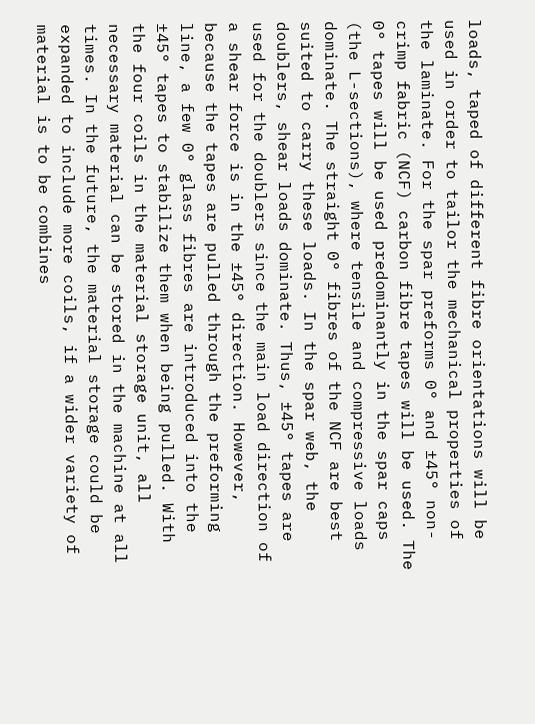loads, taped of different fibre orientations will be used in order to tailor the mechanical properties of the laminate. For the spar preforms 0° and ±45° non-crimp fabric (NCF) carbon fibre tapes will be used. The 0° tapes will be used predominantly in the spar caps (the L-sections), where tensile and compressive loads dominate. The straight 0° fibres of the NCF are best suited to carry these loads. In the spar web, the doublers, shear loads dominate. Thus, ±45° tapes are used for the doublers since the main load direction of a shear force is in the ±45° direction. However, because the tapes are pulled through the preforming line, a few 0° glass fibres are introduced into the ±45° tapes to stabilize them when being pulled. With the four coils in the material storage unit, all necessary material can be stored in the machine at all times. In the future, the material storage could be expanded to include more coils, if a wider variety of material is to be combines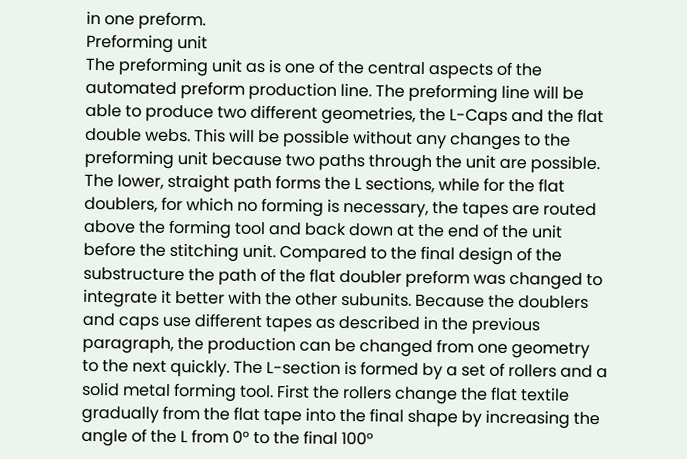in one preform.
Preforming unit
The preforming unit as is one of the central aspects of the automated preform production line. The preforming line will be able to produce two different geometries, the L-Caps and the flat double webs. This will be possible without any changes to the preforming unit because two paths through the unit are possible. The lower, straight path forms the L sections, while for the flat doublers, for which no forming is necessary, the tapes are routed above the forming tool and back down at the end of the unit before the stitching unit. Compared to the final design of the substructure the path of the flat doubler preform was changed to integrate it better with the other subunits. Because the doublers and caps use different tapes as described in the previous paragraph, the production can be changed from one geometry to the next quickly. The L-section is formed by a set of rollers and a solid metal forming tool. First the rollers change the flat textile gradually from the flat tape into the final shape by increasing the angle of the L from 0° to the final 100°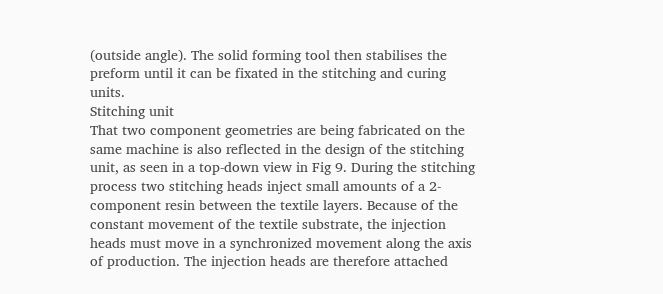(outside angle). The solid forming tool then stabilises the preform until it can be fixated in the stitching and curing units.
Stitching unit
That two component geometries are being fabricated on the same machine is also reflected in the design of the stitching unit, as seen in a top-down view in Fig 9. During the stitching process two stitching heads inject small amounts of a 2-component resin between the textile layers. Because of the constant movement of the textile substrate, the injection heads must move in a synchronized movement along the axis of production. The injection heads are therefore attached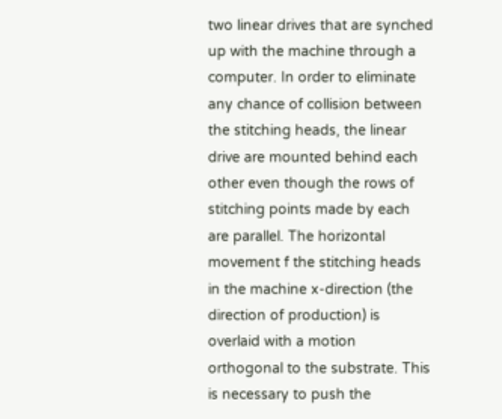two linear drives that are synched up with the machine through a computer. In order to eliminate any chance of collision between the stitching heads, the linear drive are mounted behind each other even though the rows of stitching points made by each are parallel. The horizontal movement f the stitching heads in the machine x-direction (the direction of production) is overlaid with a motion orthogonal to the substrate. This is necessary to push the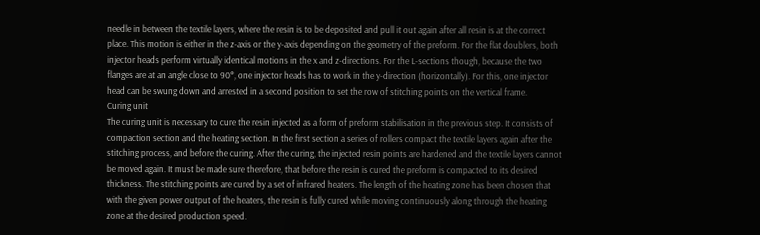needle in between the textile layers, where the resin is to be deposited and pull it out again after all resin is at the correct place. This motion is either in the z-axis or the y-axis depending on the geometry of the preform. For the flat doublers, both injector heads perform virtually identical motions in the x and z-directions. For the L-sections though, because the two flanges are at an angle close to 90°, one injector heads has to work in the y-direction (horizontally). For this, one injector head can be swung down and arrested in a second position to set the row of stitching points on the vertical frame.
Curing unit
The curing unit is necessary to cure the resin injected as a form of preform stabilisation in the previous step. It consists of compaction section and the heating section. In the first section a series of rollers compact the textile layers again after the stitching process, and before the curing. After the curing, the injected resin points are hardened and the textile layers cannot be moved again. It must be made sure therefore, that before the resin is cured the preform is compacted to its desired thickness. The stitching points are cured by a set of infrared heaters. The length of the heating zone has been chosen that with the given power output of the heaters, the resin is fully cured while moving continuously along through the heating zone at the desired production speed.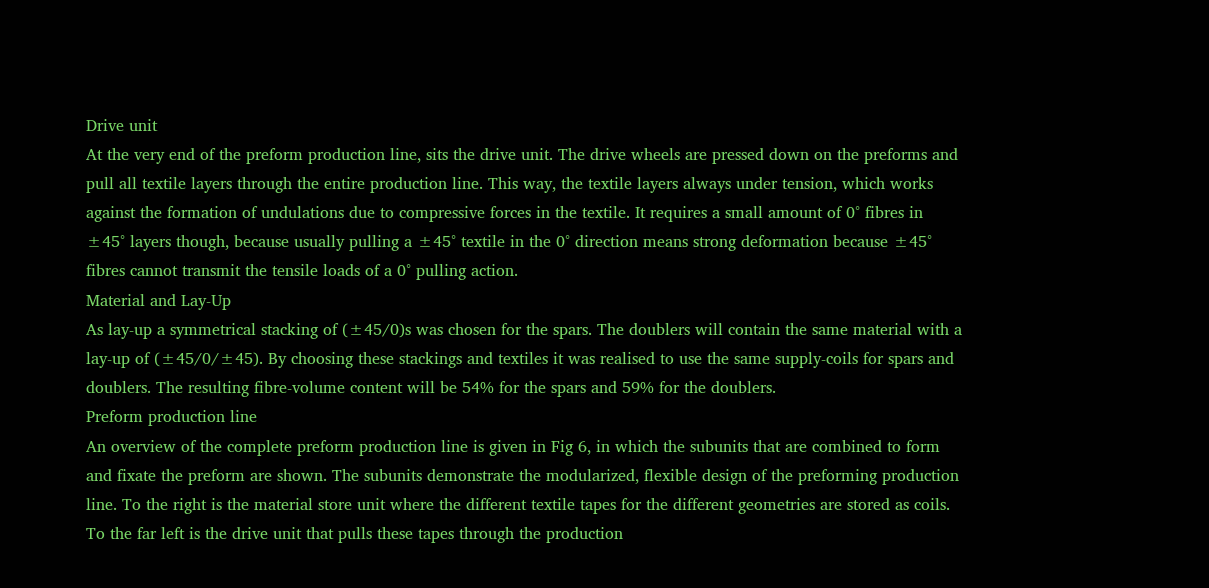Drive unit
At the very end of the preform production line, sits the drive unit. The drive wheels are pressed down on the preforms and pull all textile layers through the entire production line. This way, the textile layers always under tension, which works against the formation of undulations due to compressive forces in the textile. It requires a small amount of 0° fibres in ±45° layers though, because usually pulling a ±45° textile in the 0° direction means strong deformation because ±45° fibres cannot transmit the tensile loads of a 0° pulling action.
Material and Lay-Up
As lay-up a symmetrical stacking of (±45/0)s was chosen for the spars. The doublers will contain the same material with a lay-up of (±45/0/±45). By choosing these stackings and textiles it was realised to use the same supply-coils for spars and doublers. The resulting fibre-volume content will be 54% for the spars and 59% for the doublers.
Preform production line
An overview of the complete preform production line is given in Fig 6, in which the subunits that are combined to form and fixate the preform are shown. The subunits demonstrate the modularized, flexible design of the preforming production line. To the right is the material store unit where the different textile tapes for the different geometries are stored as coils. To the far left is the drive unit that pulls these tapes through the production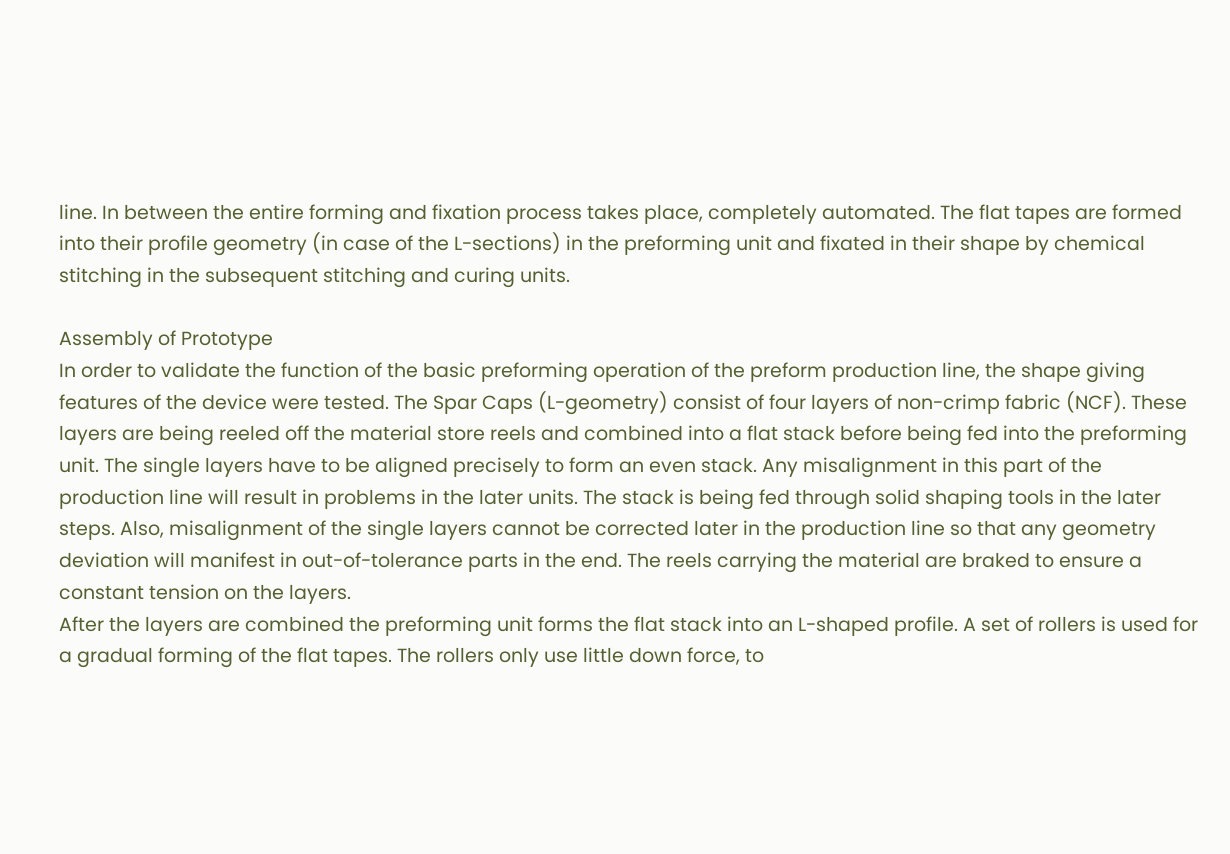line. In between the entire forming and fixation process takes place, completely automated. The flat tapes are formed into their profile geometry (in case of the L-sections) in the preforming unit and fixated in their shape by chemical stitching in the subsequent stitching and curing units.

Assembly of Prototype
In order to validate the function of the basic preforming operation of the preform production line, the shape giving features of the device were tested. The Spar Caps (L-geometry) consist of four layers of non-crimp fabric (NCF). These layers are being reeled off the material store reels and combined into a flat stack before being fed into the preforming unit. The single layers have to be aligned precisely to form an even stack. Any misalignment in this part of the production line will result in problems in the later units. The stack is being fed through solid shaping tools in the later steps. Also, misalignment of the single layers cannot be corrected later in the production line so that any geometry deviation will manifest in out-of-tolerance parts in the end. The reels carrying the material are braked to ensure a constant tension on the layers.
After the layers are combined the preforming unit forms the flat stack into an L-shaped profile. A set of rollers is used for a gradual forming of the flat tapes. The rollers only use little down force, to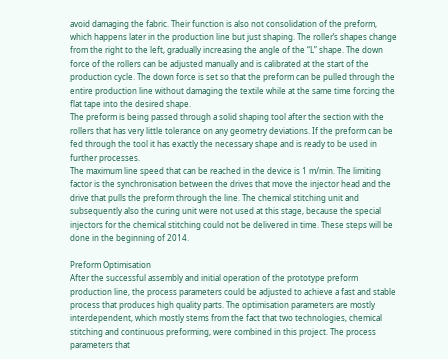avoid damaging the fabric. Their function is also not consolidation of the preform, which happens later in the production line but just shaping. The roller’s shapes change from the right to the left, gradually increasing the angle of the “L” shape. The down force of the rollers can be adjusted manually and is calibrated at the start of the production cycle. The down force is set so that the preform can be pulled through the entire production line without damaging the textile while at the same time forcing the flat tape into the desired shape.
The preform is being passed through a solid shaping tool after the section with the rollers that has very little tolerance on any geometry deviations. If the preform can be fed through the tool it has exactly the necessary shape and is ready to be used in further processes.
The maximum line speed that can be reached in the device is 1 m/min. The limiting factor is the synchronisation between the drives that move the injector head and the drive that pulls the preform through the line. The chemical stitching unit and subsequently also the curing unit were not used at this stage, because the special injectors for the chemical stitching could not be delivered in time. These steps will be done in the beginning of 2014.

Preform Optimisation
After the successful assembly and initial operation of the prototype preform production line, the process parameters could be adjusted to achieve a fast and stable process that produces high quality parts. The optimisation parameters are mostly interdependent, which mostly stems from the fact that two technologies, chemical stitching and continuous preforming, were combined in this project. The process parameters that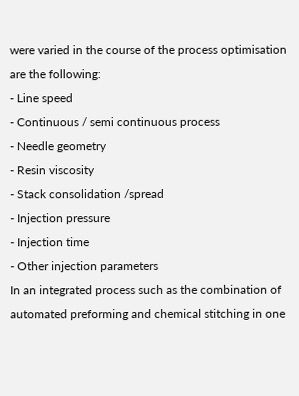were varied in the course of the process optimisation are the following:
- Line speed
- Continuous / semi continuous process
- Needle geometry
- Resin viscosity
- Stack consolidation /spread
- Injection pressure
- Injection time
- Other injection parameters
In an integrated process such as the combination of automated preforming and chemical stitching in one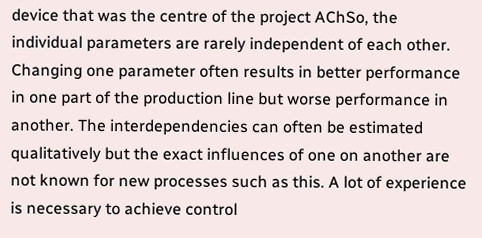device that was the centre of the project AChSo, the individual parameters are rarely independent of each other. Changing one parameter often results in better performance in one part of the production line but worse performance in another. The interdependencies can often be estimated qualitatively but the exact influences of one on another are not known for new processes such as this. A lot of experience is necessary to achieve control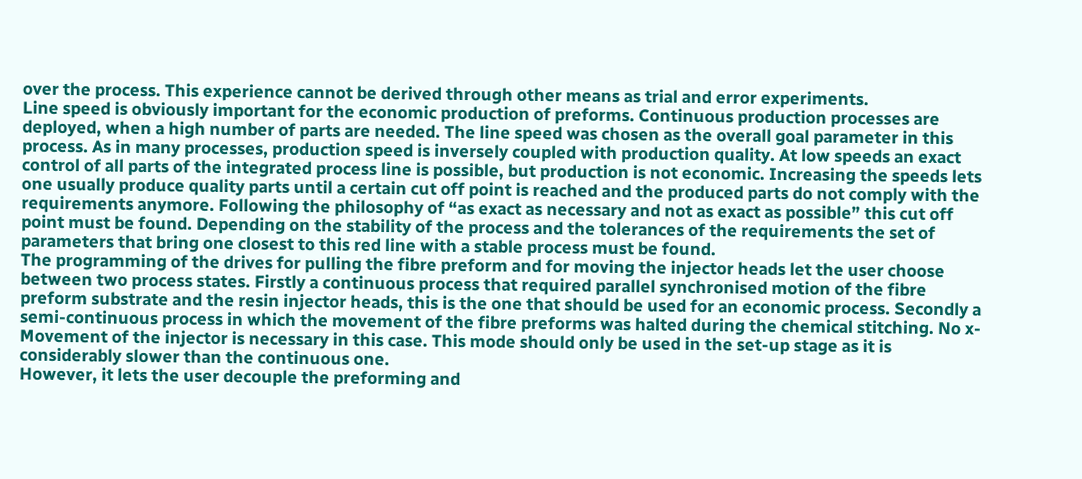over the process. This experience cannot be derived through other means as trial and error experiments.
Line speed is obviously important for the economic production of preforms. Continuous production processes are deployed, when a high number of parts are needed. The line speed was chosen as the overall goal parameter in this process. As in many processes, production speed is inversely coupled with production quality. At low speeds an exact control of all parts of the integrated process line is possible, but production is not economic. Increasing the speeds lets one usually produce quality parts until a certain cut off point is reached and the produced parts do not comply with the requirements anymore. Following the philosophy of “as exact as necessary and not as exact as possible” this cut off point must be found. Depending on the stability of the process and the tolerances of the requirements the set of parameters that bring one closest to this red line with a stable process must be found.
The programming of the drives for pulling the fibre preform and for moving the injector heads let the user choose between two process states. Firstly a continuous process that required parallel synchronised motion of the fibre preform substrate and the resin injector heads, this is the one that should be used for an economic process. Secondly a semi-continuous process in which the movement of the fibre preforms was halted during the chemical stitching. No x-Movement of the injector is necessary in this case. This mode should only be used in the set-up stage as it is considerably slower than the continuous one.
However, it lets the user decouple the preforming and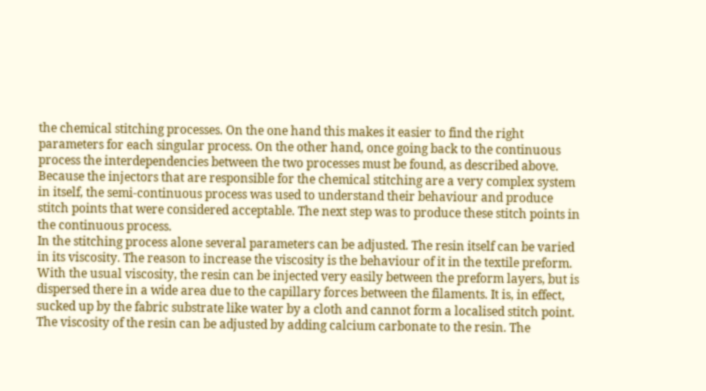the chemical stitching processes. On the one hand this makes it easier to find the right parameters for each singular process. On the other hand, once going back to the continuous process the interdependencies between the two processes must be found, as described above. Because the injectors that are responsible for the chemical stitching are a very complex system in itself, the semi-continuous process was used to understand their behaviour and produce stitch points that were considered acceptable. The next step was to produce these stitch points in the continuous process.
In the stitching process alone several parameters can be adjusted. The resin itself can be varied in its viscosity. The reason to increase the viscosity is the behaviour of it in the textile preform. With the usual viscosity, the resin can be injected very easily between the preform layers, but is dispersed there in a wide area due to the capillary forces between the filaments. It is, in effect, sucked up by the fabric substrate like water by a cloth and cannot form a localised stitch point. The viscosity of the resin can be adjusted by adding calcium carbonate to the resin. The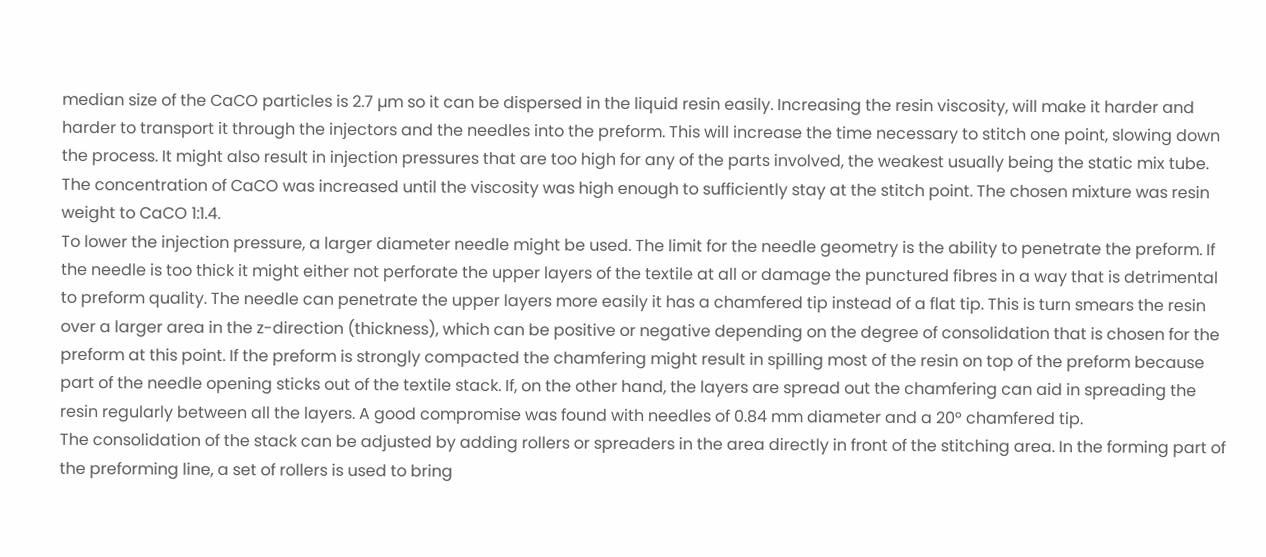median size of the CaCO particles is 2.7 µm so it can be dispersed in the liquid resin easily. Increasing the resin viscosity, will make it harder and harder to transport it through the injectors and the needles into the preform. This will increase the time necessary to stitch one point, slowing down the process. It might also result in injection pressures that are too high for any of the parts involved, the weakest usually being the static mix tube. The concentration of CaCO was increased until the viscosity was high enough to sufficiently stay at the stitch point. The chosen mixture was resin weight to CaCO 1:1.4.
To lower the injection pressure, a larger diameter needle might be used. The limit for the needle geometry is the ability to penetrate the preform. If the needle is too thick it might either not perforate the upper layers of the textile at all or damage the punctured fibres in a way that is detrimental to preform quality. The needle can penetrate the upper layers more easily it has a chamfered tip instead of a flat tip. This is turn smears the resin over a larger area in the z-direction (thickness), which can be positive or negative depending on the degree of consolidation that is chosen for the preform at this point. If the preform is strongly compacted the chamfering might result in spilling most of the resin on top of the preform because part of the needle opening sticks out of the textile stack. If, on the other hand, the layers are spread out the chamfering can aid in spreading the resin regularly between all the layers. A good compromise was found with needles of 0.84 mm diameter and a 20° chamfered tip.
The consolidation of the stack can be adjusted by adding rollers or spreaders in the area directly in front of the stitching area. In the forming part of the preforming line, a set of rollers is used to bring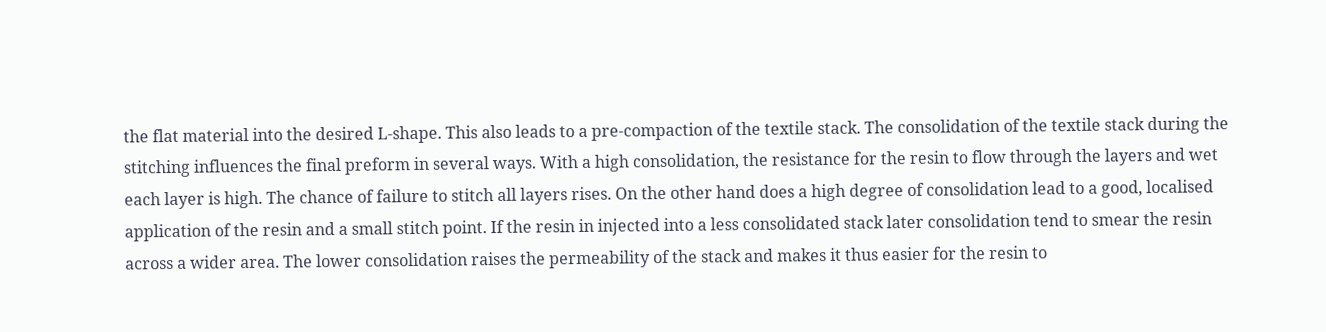the flat material into the desired L-shape. This also leads to a pre-compaction of the textile stack. The consolidation of the textile stack during the stitching influences the final preform in several ways. With a high consolidation, the resistance for the resin to flow through the layers and wet each layer is high. The chance of failure to stitch all layers rises. On the other hand does a high degree of consolidation lead to a good, localised application of the resin and a small stitch point. If the resin in injected into a less consolidated stack later consolidation tend to smear the resin across a wider area. The lower consolidation raises the permeability of the stack and makes it thus easier for the resin to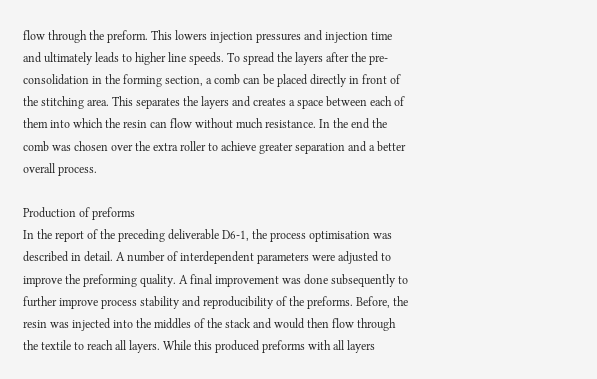flow through the preform. This lowers injection pressures and injection time and ultimately leads to higher line speeds. To spread the layers after the pre-consolidation in the forming section, a comb can be placed directly in front of the stitching area. This separates the layers and creates a space between each of them into which the resin can flow without much resistance. In the end the comb was chosen over the extra roller to achieve greater separation and a better overall process.

Production of preforms
In the report of the preceding deliverable D6-1, the process optimisation was described in detail. A number of interdependent parameters were adjusted to improve the preforming quality. A final improvement was done subsequently to further improve process stability and reproducibility of the preforms. Before, the resin was injected into the middles of the stack and would then flow through the textile to reach all layers. While this produced preforms with all layers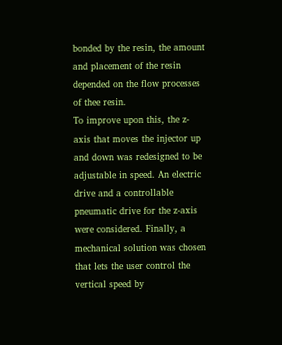bonded by the resin, the amount and placement of the resin depended on the flow processes of thee resin.
To improve upon this, the z-axis that moves the injector up and down was redesigned to be adjustable in speed. An electric drive and a controllable pneumatic drive for the z-axis were considered. Finally, a mechanical solution was chosen that lets the user control the vertical speed by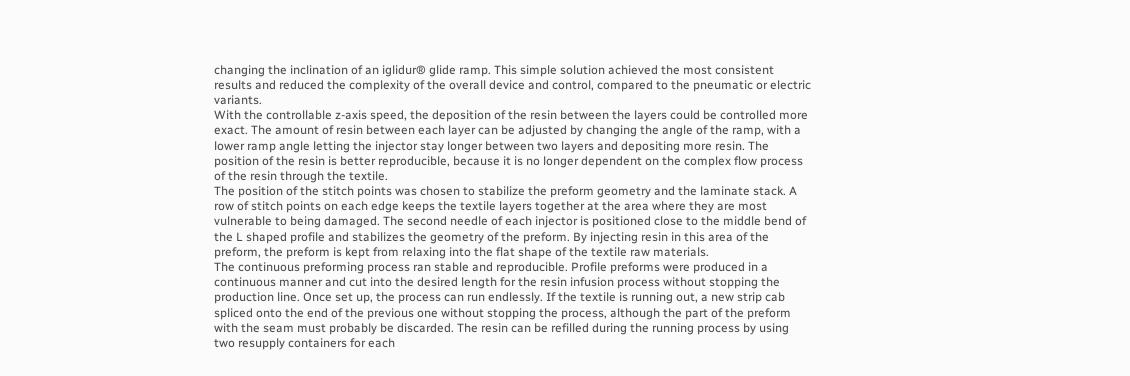changing the inclination of an iglidur® glide ramp. This simple solution achieved the most consistent results and reduced the complexity of the overall device and control, compared to the pneumatic or electric variants.
With the controllable z-axis speed, the deposition of the resin between the layers could be controlled more exact. The amount of resin between each layer can be adjusted by changing the angle of the ramp, with a lower ramp angle letting the injector stay longer between two layers and depositing more resin. The position of the resin is better reproducible, because it is no longer dependent on the complex flow process of the resin through the textile.
The position of the stitch points was chosen to stabilize the preform geometry and the laminate stack. A row of stitch points on each edge keeps the textile layers together at the area where they are most vulnerable to being damaged. The second needle of each injector is positioned close to the middle bend of the L shaped profile and stabilizes the geometry of the preform. By injecting resin in this area of the preform, the preform is kept from relaxing into the flat shape of the textile raw materials.
The continuous preforming process ran stable and reproducible. Profile preforms were produced in a continuous manner and cut into the desired length for the resin infusion process without stopping the production line. Once set up, the process can run endlessly. If the textile is running out, a new strip cab spliced onto the end of the previous one without stopping the process, although the part of the preform with the seam must probably be discarded. The resin can be refilled during the running process by using two resupply containers for each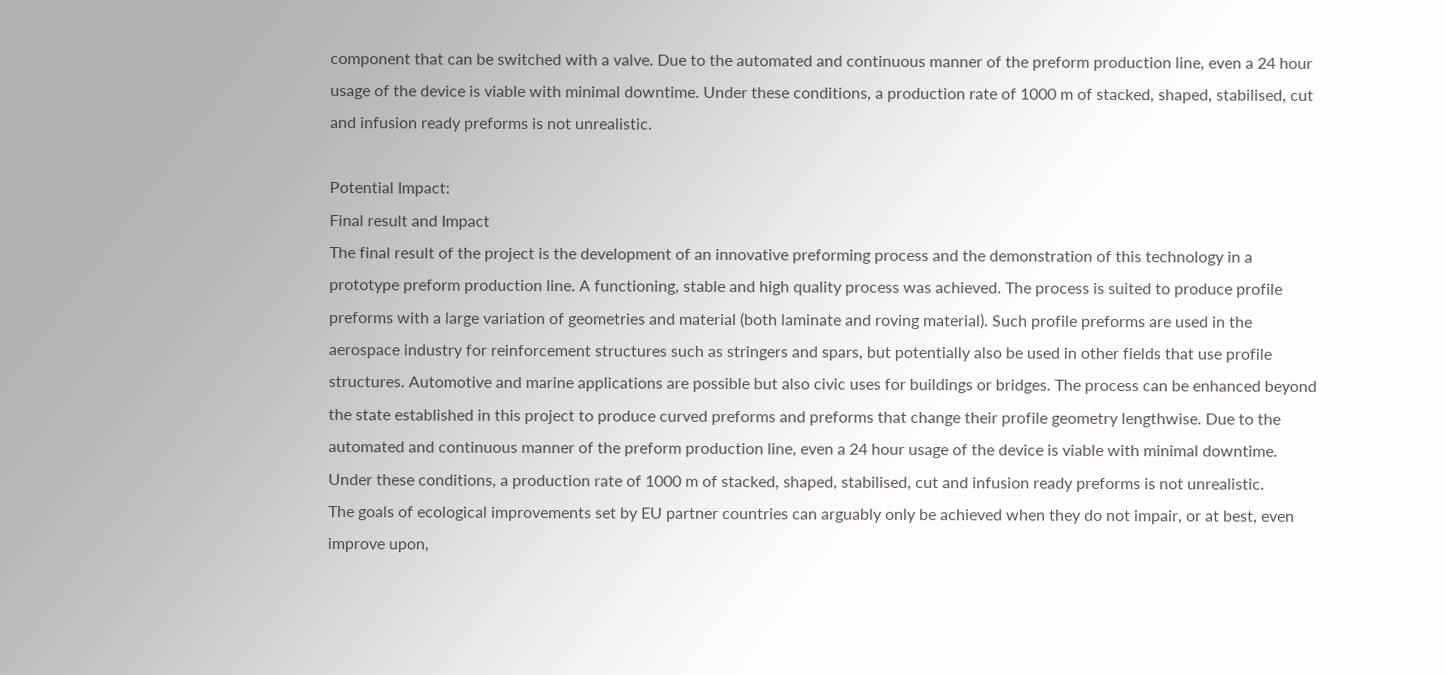component that can be switched with a valve. Due to the automated and continuous manner of the preform production line, even a 24 hour usage of the device is viable with minimal downtime. Under these conditions, a production rate of 1000 m of stacked, shaped, stabilised, cut and infusion ready preforms is not unrealistic.

Potential Impact:
Final result and Impact
The final result of the project is the development of an innovative preforming process and the demonstration of this technology in a prototype preform production line. A functioning, stable and high quality process was achieved. The process is suited to produce profile preforms with a large variation of geometries and material (both laminate and roving material). Such profile preforms are used in the aerospace industry for reinforcement structures such as stringers and spars, but potentially also be used in other fields that use profile structures. Automotive and marine applications are possible but also civic uses for buildings or bridges. The process can be enhanced beyond the state established in this project to produce curved preforms and preforms that change their profile geometry lengthwise. Due to the automated and continuous manner of the preform production line, even a 24 hour usage of the device is viable with minimal downtime. Under these conditions, a production rate of 1000 m of stacked, shaped, stabilised, cut and infusion ready preforms is not unrealistic.
The goals of ecological improvements set by EU partner countries can arguably only be achieved when they do not impair, or at best, even improve upon,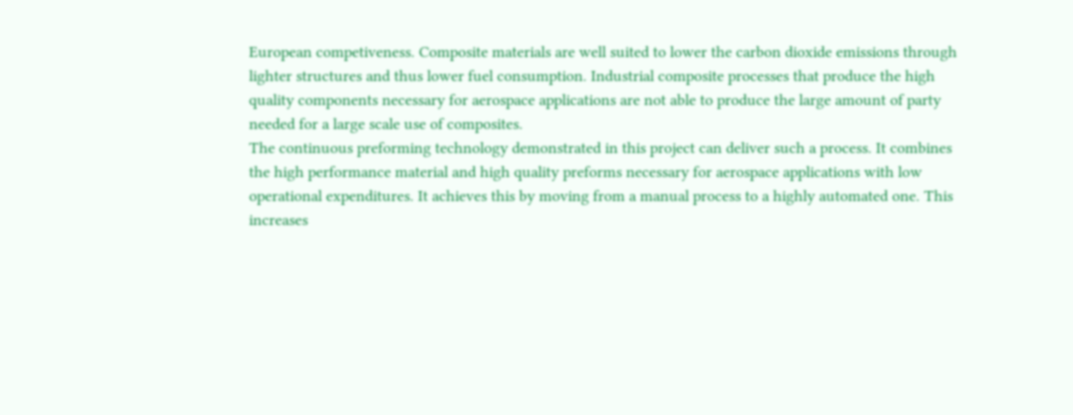European competiveness. Composite materials are well suited to lower the carbon dioxide emissions through lighter structures and thus lower fuel consumption. Industrial composite processes that produce the high quality components necessary for aerospace applications are not able to produce the large amount of party needed for a large scale use of composites.
The continuous preforming technology demonstrated in this project can deliver such a process. It combines the high performance material and high quality preforms necessary for aerospace applications with low operational expenditures. It achieves this by moving from a manual process to a highly automated one. This increases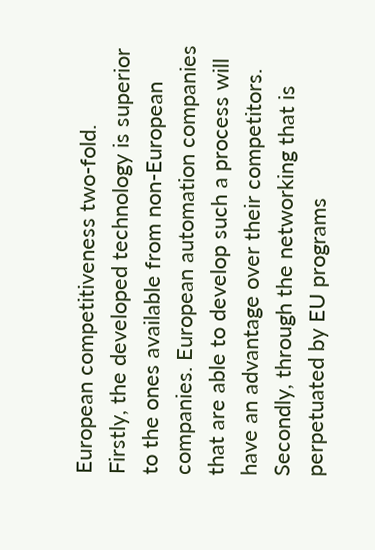European competitiveness two-fold.
Firstly, the developed technology is superior to the ones available from non-European companies. European automation companies that are able to develop such a process will have an advantage over their competitors. Secondly, through the networking that is perpetuated by EU programs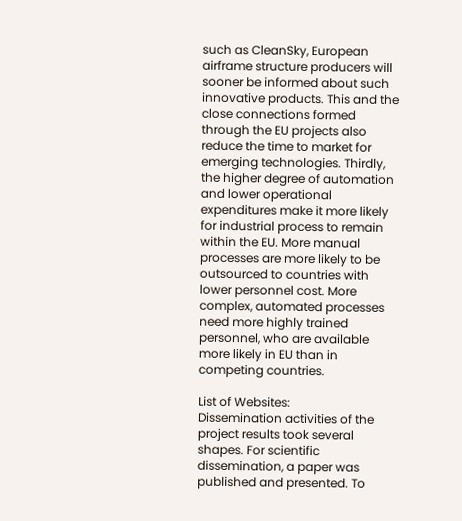such as CleanSky, European airframe structure producers will sooner be informed about such innovative products. This and the close connections formed through the EU projects also reduce the time to market for emerging technologies. Thirdly, the higher degree of automation and lower operational expenditures make it more likely for industrial process to remain within the EU. More manual processes are more likely to be outsourced to countries with lower personnel cost. More complex, automated processes need more highly trained personnel, who are available more likely in EU than in competing countries.

List of Websites:
Dissemination activities of the project results took several shapes. For scientific dissemination, a paper was published and presented. To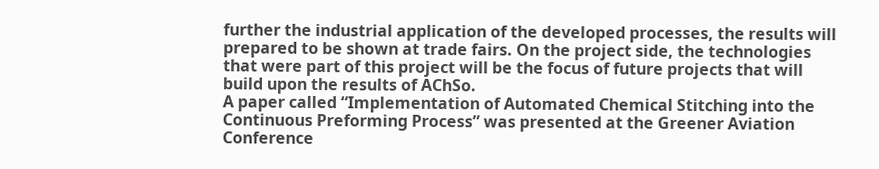further the industrial application of the developed processes, the results will prepared to be shown at trade fairs. On the project side, the technologies that were part of this project will be the focus of future projects that will build upon the results of AChSo.
A paper called “Implementation of Automated Chemical Stitching into the Continuous Preforming Process” was presented at the Greener Aviation Conference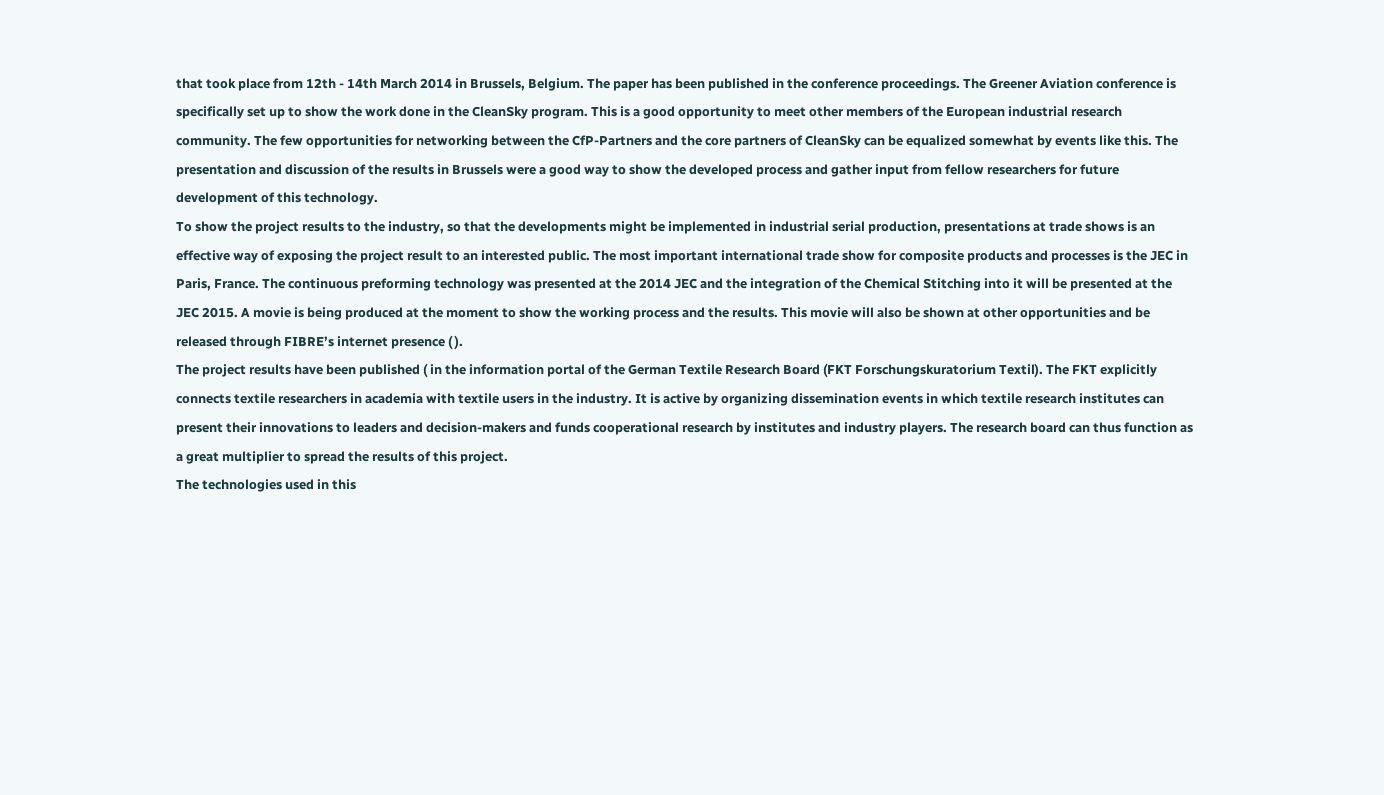that took place from 12th - 14th March 2014 in Brussels, Belgium. The paper has been published in the conference proceedings. The Greener Aviation conference is specifically set up to show the work done in the CleanSky program. This is a good opportunity to meet other members of the European industrial research community. The few opportunities for networking between the CfP-Partners and the core partners of CleanSky can be equalized somewhat by events like this. The presentation and discussion of the results in Brussels were a good way to show the developed process and gather input from fellow researchers for future development of this technology.
To show the project results to the industry, so that the developments might be implemented in industrial serial production, presentations at trade shows is an effective way of exposing the project result to an interested public. The most important international trade show for composite products and processes is the JEC in Paris, France. The continuous preforming technology was presented at the 2014 JEC and the integration of the Chemical Stitching into it will be presented at the JEC 2015. A movie is being produced at the moment to show the working process and the results. This movie will also be shown at other opportunities and be released through FIBRE’s internet presence ( ).
The project results have been published ( in the information portal of the German Textile Research Board (FKT Forschungskuratorium Textil). The FKT explicitly connects textile researchers in academia with textile users in the industry. It is active by organizing dissemination events in which textile research institutes can present their innovations to leaders and decision-makers and funds cooperational research by institutes and industry players. The research board can thus function as a great multiplier to spread the results of this project.
The technologies used in this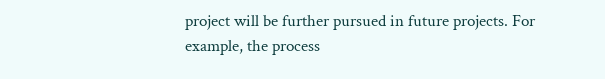project will be further pursued in future projects. For example, the process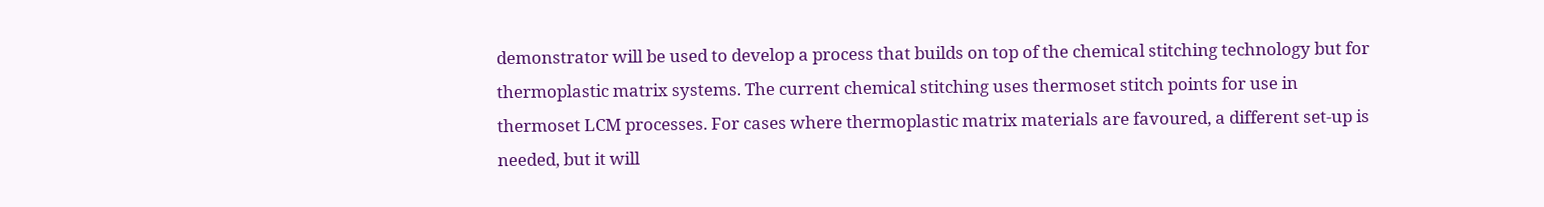demonstrator will be used to develop a process that builds on top of the chemical stitching technology but for thermoplastic matrix systems. The current chemical stitching uses thermoset stitch points for use in thermoset LCM processes. For cases where thermoplastic matrix materials are favoured, a different set-up is needed, but it will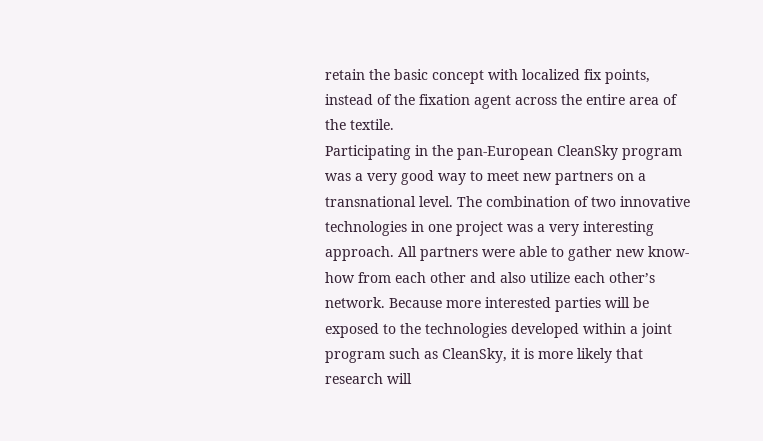retain the basic concept with localized fix points, instead of the fixation agent across the entire area of the textile.
Participating in the pan-European CleanSky program was a very good way to meet new partners on a transnational level. The combination of two innovative technologies in one project was a very interesting approach. All partners were able to gather new know-how from each other and also utilize each other’s network. Because more interested parties will be exposed to the technologies developed within a joint program such as CleanSky, it is more likely that research will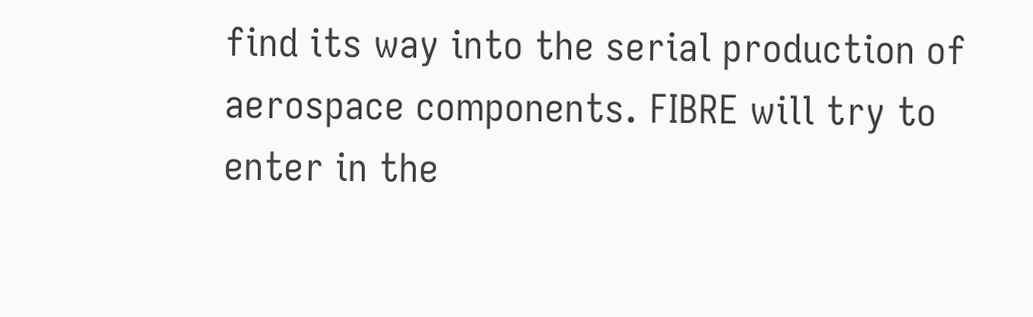find its way into the serial production of aerospace components. FIBRE will try to enter in the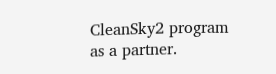CleanSky2 program as a partner.